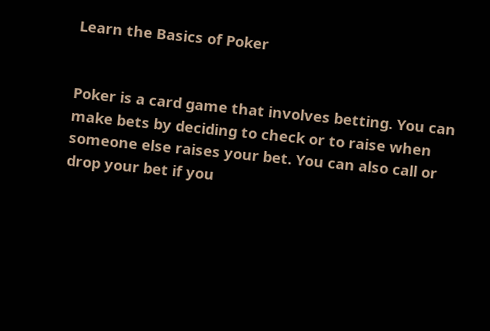Learn the Basics of Poker


Poker is a card game that involves betting. You can make bets by deciding to check or to raise when someone else raises your bet. You can also call or drop your bet if you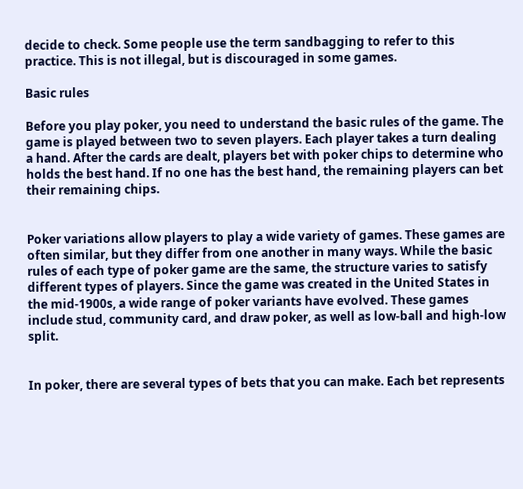decide to check. Some people use the term sandbagging to refer to this practice. This is not illegal, but is discouraged in some games.

Basic rules

Before you play poker, you need to understand the basic rules of the game. The game is played between two to seven players. Each player takes a turn dealing a hand. After the cards are dealt, players bet with poker chips to determine who holds the best hand. If no one has the best hand, the remaining players can bet their remaining chips.


Poker variations allow players to play a wide variety of games. These games are often similar, but they differ from one another in many ways. While the basic rules of each type of poker game are the same, the structure varies to satisfy different types of players. Since the game was created in the United States in the mid-1900s, a wide range of poker variants have evolved. These games include stud, community card, and draw poker, as well as low-ball and high-low split.


In poker, there are several types of bets that you can make. Each bet represents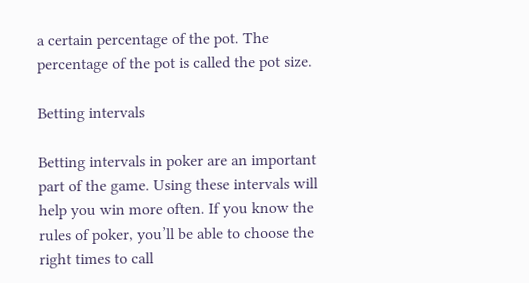a certain percentage of the pot. The percentage of the pot is called the pot size.

Betting intervals

Betting intervals in poker are an important part of the game. Using these intervals will help you win more often. If you know the rules of poker, you’ll be able to choose the right times to call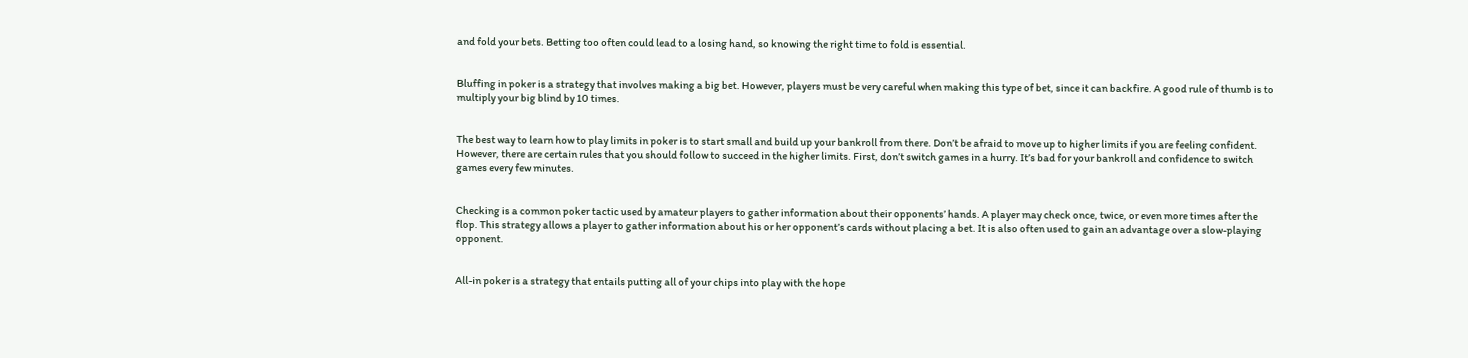and fold your bets. Betting too often could lead to a losing hand, so knowing the right time to fold is essential.


Bluffing in poker is a strategy that involves making a big bet. However, players must be very careful when making this type of bet, since it can backfire. A good rule of thumb is to multiply your big blind by 10 times.


The best way to learn how to play limits in poker is to start small and build up your bankroll from there. Don’t be afraid to move up to higher limits if you are feeling confident. However, there are certain rules that you should follow to succeed in the higher limits. First, don’t switch games in a hurry. It’s bad for your bankroll and confidence to switch games every few minutes.


Checking is a common poker tactic used by amateur players to gather information about their opponents’ hands. A player may check once, twice, or even more times after the flop. This strategy allows a player to gather information about his or her opponent’s cards without placing a bet. It is also often used to gain an advantage over a slow-playing opponent.


All-in poker is a strategy that entails putting all of your chips into play with the hope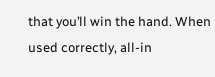that you’ll win the hand. When used correctly, all-in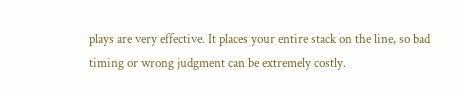plays are very effective. It places your entire stack on the line, so bad timing or wrong judgment can be extremely costly.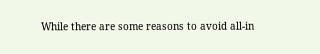While there are some reasons to avoid all-in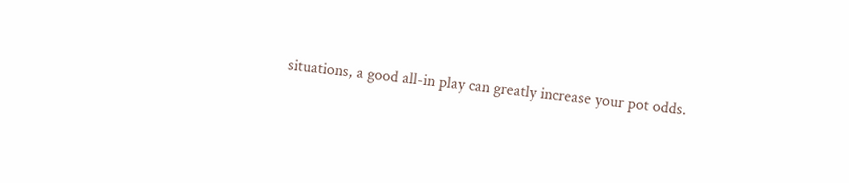situations, a good all-in play can greatly increase your pot odds.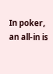In poker, an all-in is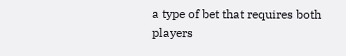a type of bet that requires both players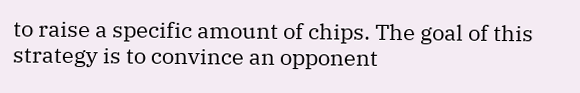to raise a specific amount of chips. The goal of this strategy is to convince an opponent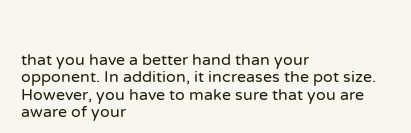that you have a better hand than your opponent. In addition, it increases the pot size. However, you have to make sure that you are aware of your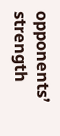opponents’ strength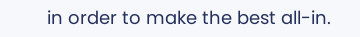in order to make the best all-in.